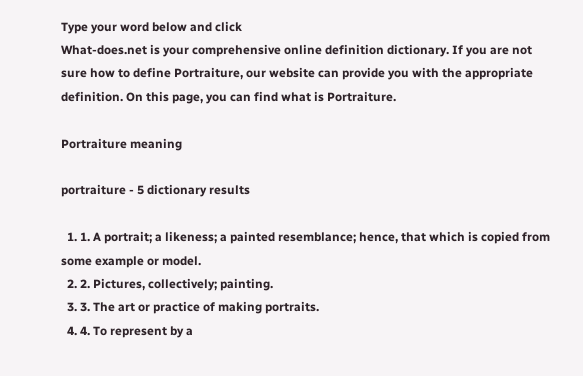Type your word below and click
What-does.net is your comprehensive online definition dictionary. If you are not sure how to define Portraiture, our website can provide you with the appropriate definition. On this page, you can find what is Portraiture.

Portraiture meaning

portraiture - 5 dictionary results

  1. 1. A portrait; a likeness; a painted resemblance; hence, that which is copied from some example or model.
  2. 2. Pictures, collectively; painting.
  3. 3. The art or practice of making portraits.
  4. 4. To represent by a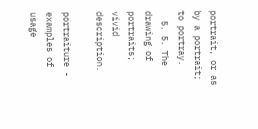portrait, or as by a portrait; to portray.
  5. 5. The drawing of portraits; vivid description.

portraiture - examples of usage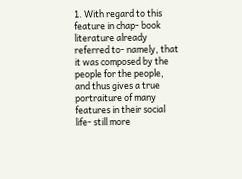1. With regard to this feature in chap- book literature already referred to- namely, that it was composed by the people for the people, and thus gives a true portraiture of many features in their social life- still more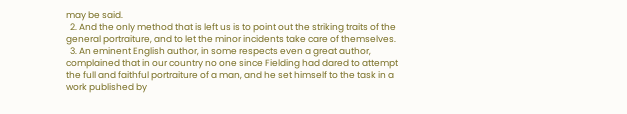may be said.
  2. And the only method that is left us is to point out the striking traits of the general portraiture, and to let the minor incidents take care of themselves.
  3. An eminent English author, in some respects even a great author, complained that in our country no one since Fielding had dared to attempt the full and faithful portraiture of a man, and he set himself to the task in a work published by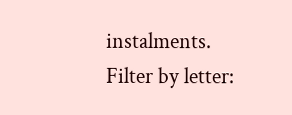instalments.
Filter by letter: